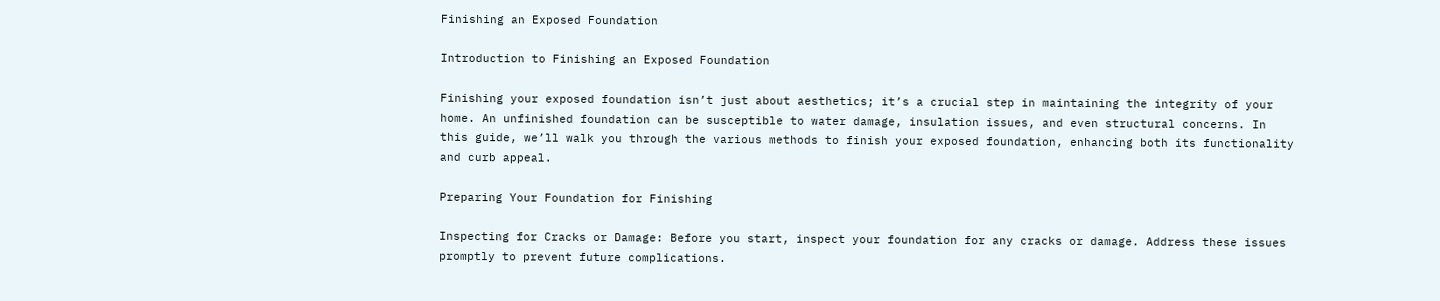Finishing an Exposed Foundation

Introduction to Finishing an Exposed Foundation

Finishing your exposed foundation isn’t just about aesthetics; it’s a crucial step in maintaining the integrity of your home. An unfinished foundation can be susceptible to water damage, insulation issues, and even structural concerns. In this guide, we’ll walk you through the various methods to finish your exposed foundation, enhancing both its functionality and curb appeal.

Preparing Your Foundation for Finishing

Inspecting for Cracks or Damage: Before you start, inspect your foundation for any cracks or damage. Address these issues promptly to prevent future complications.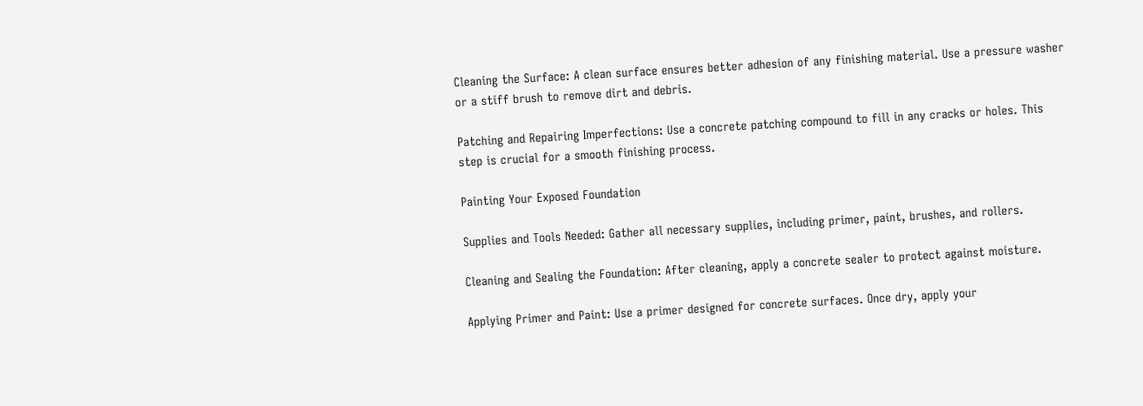Cleaning the Surface: A clean surface ensures better adhesion of any finishing material. Use a pressure washer or a stiff brush to remove dirt and debris.

Patching and Repairing Imperfections: Use a concrete patching compound to fill in any cracks or holes. This step is crucial for a smooth finishing process.

Painting Your Exposed Foundation

Supplies and Tools Needed: Gather all necessary supplies, including primer, paint, brushes, and rollers.

Cleaning and Sealing the Foundation: After cleaning, apply a concrete sealer to protect against moisture.

Applying Primer and Paint: Use a primer designed for concrete surfaces. Once dry, apply your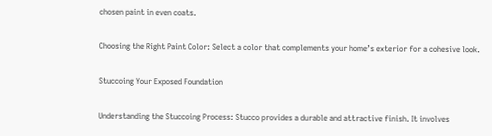chosen paint in even coats.

Choosing the Right Paint Color: Select a color that complements your home’s exterior for a cohesive look.

Stuccoing Your Exposed Foundation

Understanding the Stuccoing Process: Stucco provides a durable and attractive finish. It involves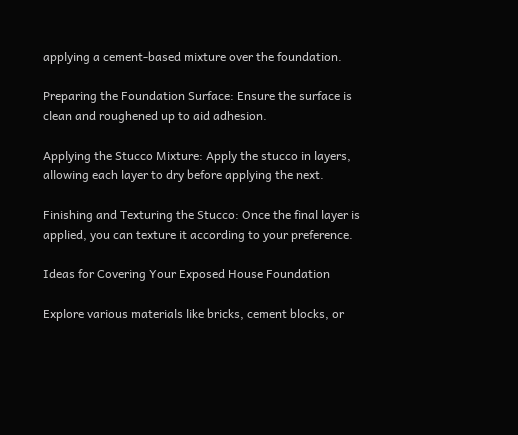applying a cement-based mixture over the foundation.

Preparing the Foundation Surface: Ensure the surface is clean and roughened up to aid adhesion.

Applying the Stucco Mixture: Apply the stucco in layers, allowing each layer to dry before applying the next.

Finishing and Texturing the Stucco: Once the final layer is applied, you can texture it according to your preference.

Ideas for Covering Your Exposed House Foundation

Explore various materials like bricks, cement blocks, or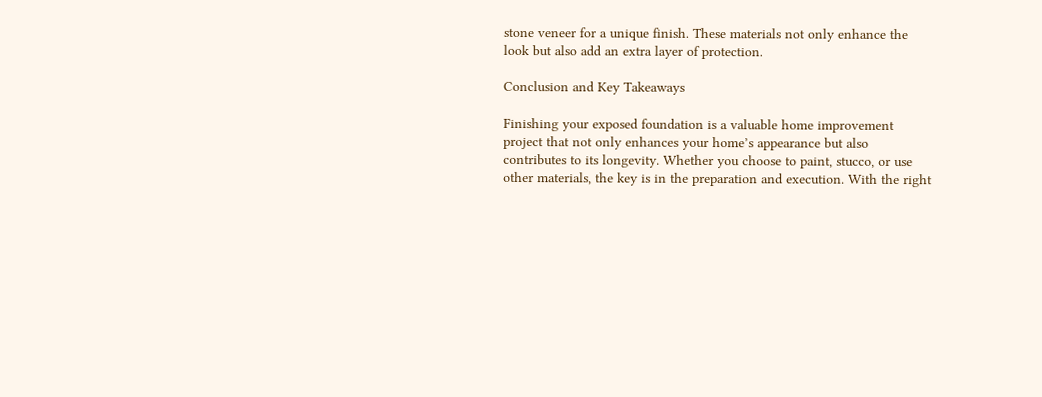stone veneer for a unique finish. These materials not only enhance the look but also add an extra layer of protection.

Conclusion and Key Takeaways

Finishing your exposed foundation is a valuable home improvement project that not only enhances your home’s appearance but also contributes to its longevity. Whether you choose to paint, stucco, or use other materials, the key is in the preparation and execution. With the right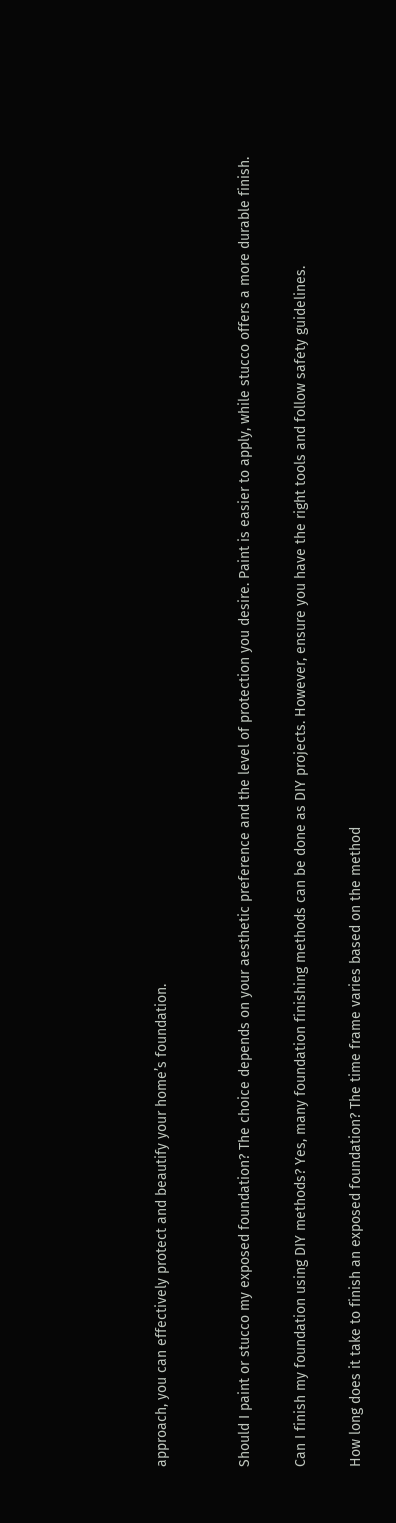approach, you can effectively protect and beautify your home’s foundation.


Should I paint or stucco my exposed foundation? The choice depends on your aesthetic preference and the level of protection you desire. Paint is easier to apply, while stucco offers a more durable finish.

Can I finish my foundation using DIY methods? Yes, many foundation finishing methods can be done as DIY projects. However, ensure you have the right tools and follow safety guidelines.

How long does it take to finish an exposed foundation? The time frame varies based on the method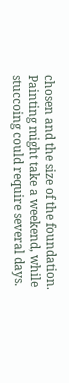chosen and the size of the foundation. Painting might take a weekend, while stuccoing could require several days.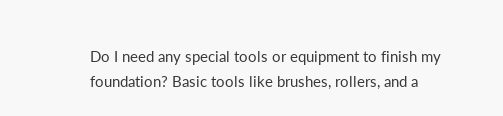Do I need any special tools or equipment to finish my foundation? Basic tools like brushes, rollers, and a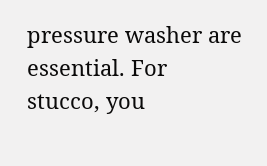pressure washer are essential. For stucco, you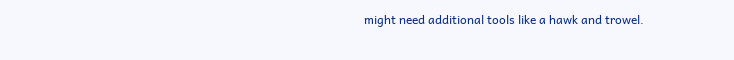might need additional tools like a hawk and trowel.